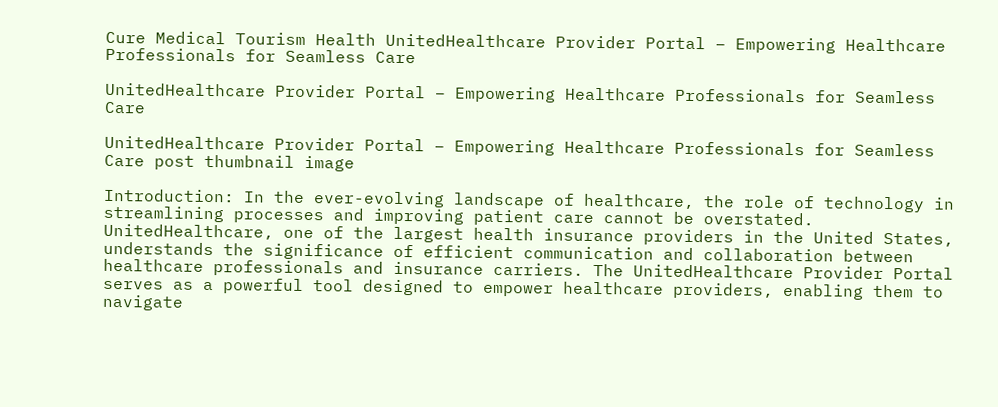Cure Medical Tourism Health UnitedHealthcare Provider Portal – Empowering Healthcare Professionals for Seamless Care

UnitedHealthcare Provider Portal – Empowering Healthcare Professionals for Seamless Care

UnitedHealthcare Provider Portal – Empowering Healthcare Professionals for Seamless Care post thumbnail image

Introduction: In the ever-evolving landscape of healthcare, the role of technology in streamlining processes and improving patient care cannot be overstated. UnitedHealthcare, one of the largest health insurance providers in the United States, understands the significance of efficient communication and collaboration between healthcare professionals and insurance carriers. The UnitedHealthcare Provider Portal serves as a powerful tool designed to empower healthcare providers, enabling them to navigate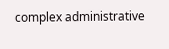complex administrative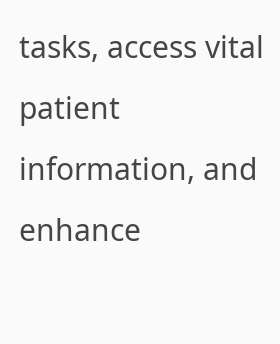tasks, access vital patient information, and enhance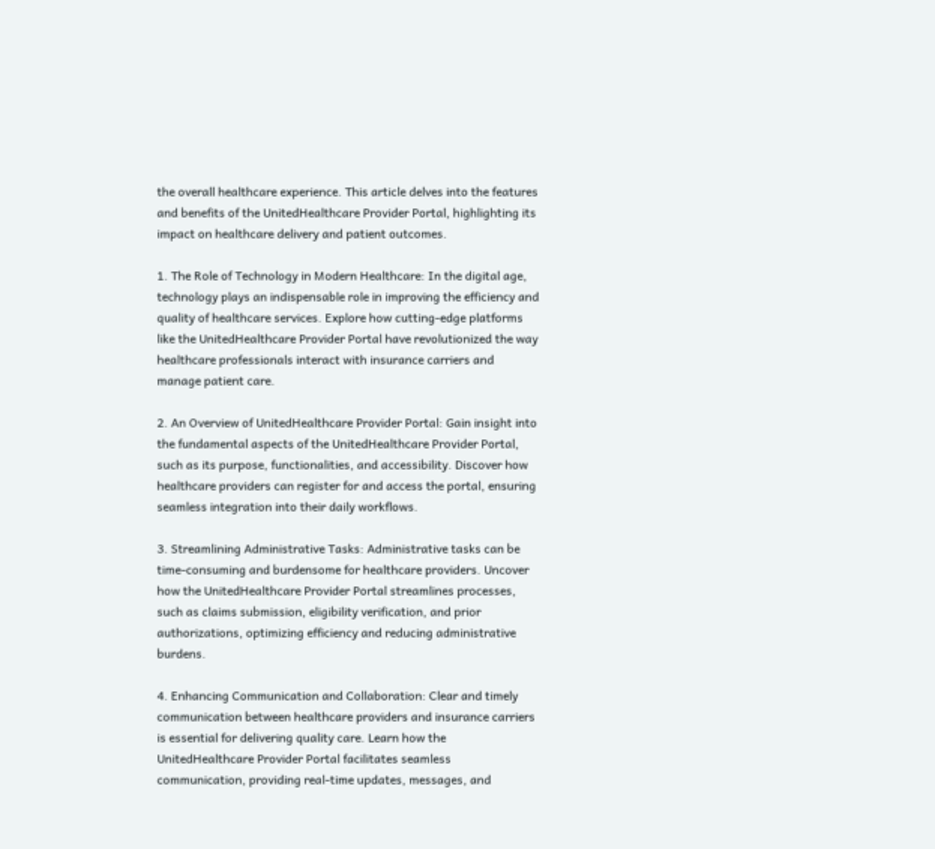the overall healthcare experience. This article delves into the features and benefits of the UnitedHealthcare Provider Portal, highlighting its impact on healthcare delivery and patient outcomes.

1. The Role of Technology in Modern Healthcare: In the digital age, technology plays an indispensable role in improving the efficiency and quality of healthcare services. Explore how cutting-edge platforms like the UnitedHealthcare Provider Portal have revolutionized the way healthcare professionals interact with insurance carriers and manage patient care.

2. An Overview of UnitedHealthcare Provider Portal: Gain insight into the fundamental aspects of the UnitedHealthcare Provider Portal, such as its purpose, functionalities, and accessibility. Discover how healthcare providers can register for and access the portal, ensuring seamless integration into their daily workflows.

3. Streamlining Administrative Tasks: Administrative tasks can be time-consuming and burdensome for healthcare providers. Uncover how the UnitedHealthcare Provider Portal streamlines processes, such as claims submission, eligibility verification, and prior authorizations, optimizing efficiency and reducing administrative burdens.

4. Enhancing Communication and Collaboration: Clear and timely communication between healthcare providers and insurance carriers is essential for delivering quality care. Learn how the UnitedHealthcare Provider Portal facilitates seamless communication, providing real-time updates, messages, and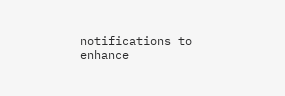notifications to enhance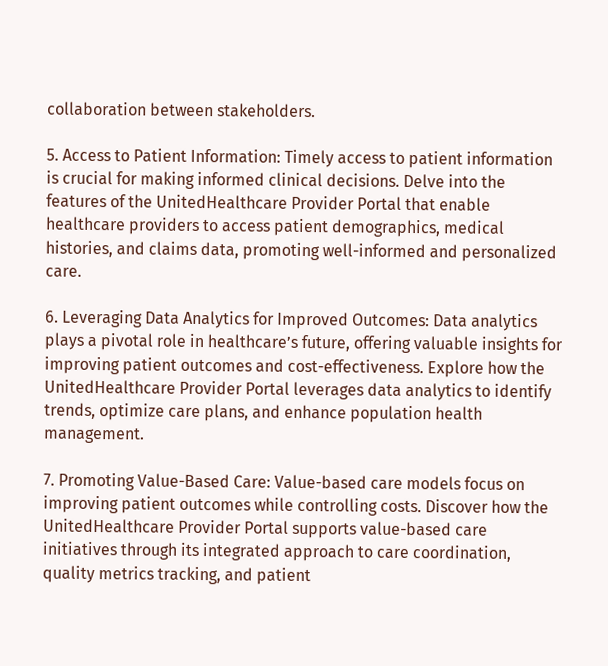collaboration between stakeholders.

5. Access to Patient Information: Timely access to patient information is crucial for making informed clinical decisions. Delve into the features of the UnitedHealthcare Provider Portal that enable healthcare providers to access patient demographics, medical histories, and claims data, promoting well-informed and personalized care.

6. Leveraging Data Analytics for Improved Outcomes: Data analytics plays a pivotal role in healthcare’s future, offering valuable insights for improving patient outcomes and cost-effectiveness. Explore how the UnitedHealthcare Provider Portal leverages data analytics to identify trends, optimize care plans, and enhance population health management.

7. Promoting Value-Based Care: Value-based care models focus on improving patient outcomes while controlling costs. Discover how the UnitedHealthcare Provider Portal supports value-based care initiatives through its integrated approach to care coordination, quality metrics tracking, and patient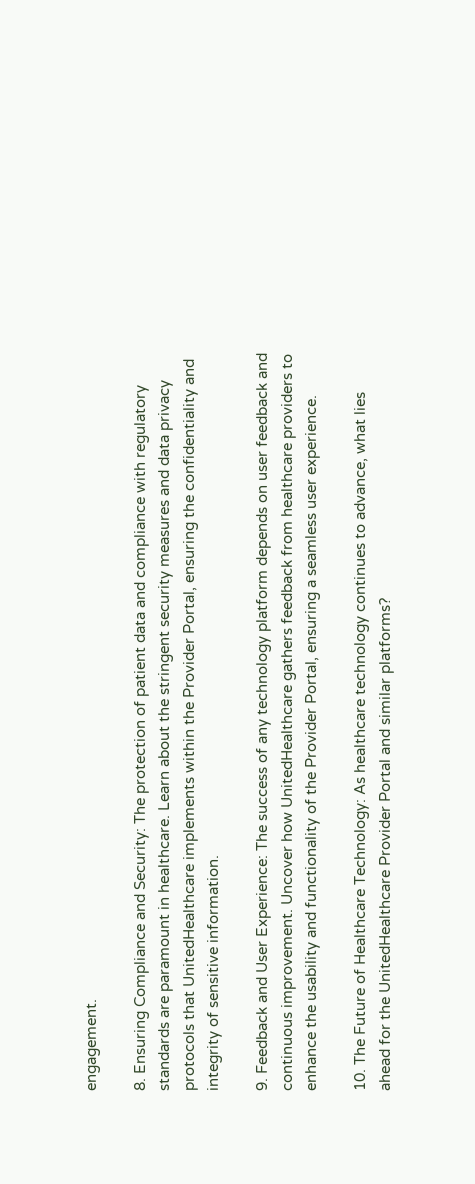engagement.

8. Ensuring Compliance and Security: The protection of patient data and compliance with regulatory standards are paramount in healthcare. Learn about the stringent security measures and data privacy protocols that UnitedHealthcare implements within the Provider Portal, ensuring the confidentiality and integrity of sensitive information.

9. Feedback and User Experience: The success of any technology platform depends on user feedback and continuous improvement. Uncover how UnitedHealthcare gathers feedback from healthcare providers to enhance the usability and functionality of the Provider Portal, ensuring a seamless user experience.

10. The Future of Healthcare Technology: As healthcare technology continues to advance, what lies ahead for the UnitedHealthcare Provider Portal and similar platforms?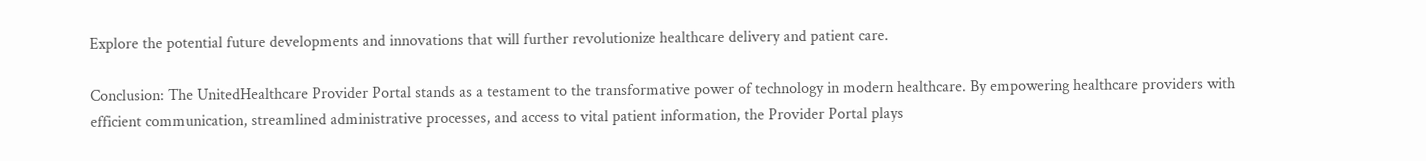Explore the potential future developments and innovations that will further revolutionize healthcare delivery and patient care.

Conclusion: The UnitedHealthcare Provider Portal stands as a testament to the transformative power of technology in modern healthcare. By empowering healthcare providers with efficient communication, streamlined administrative processes, and access to vital patient information, the Provider Portal plays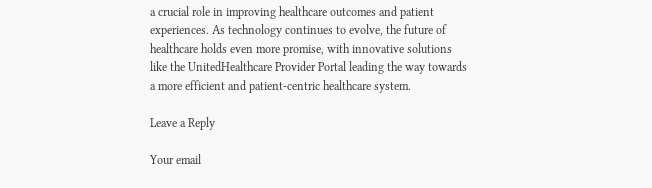a crucial role in improving healthcare outcomes and patient experiences. As technology continues to evolve, the future of healthcare holds even more promise, with innovative solutions like the UnitedHealthcare Provider Portal leading the way towards a more efficient and patient-centric healthcare system.

Leave a Reply

Your email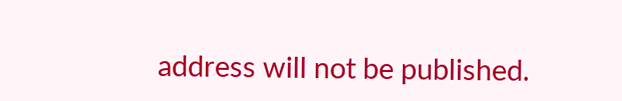address will not be published.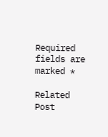Required fields are marked *

Related Post